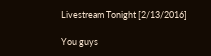Livestream Tonight [2/13/2016]

You guys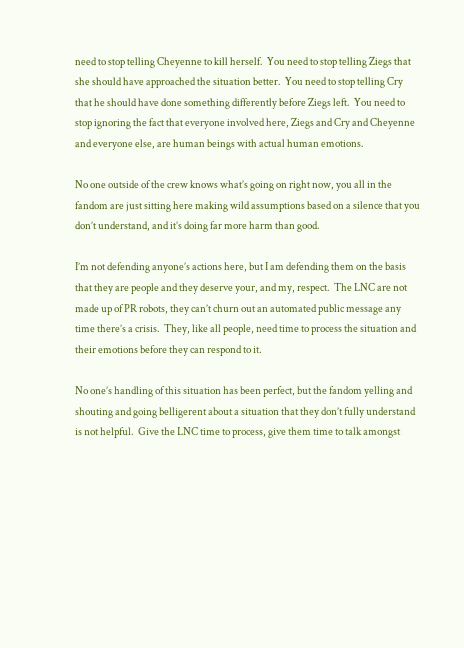need to stop telling Cheyenne to kill herself.  You need to stop telling Ziegs that she should have approached the situation better.  You need to stop telling Cry that he should have done something differently before Ziegs left.  You need to stop ignoring the fact that everyone involved here, Ziegs and Cry and Cheyenne and everyone else, are human beings with actual human emotions.

No one outside of the crew knows what’s going on right now, you all in the fandom are just sitting here making wild assumptions based on a silence that you don’t understand, and it’s doing far more harm than good.

I’m not defending anyone’s actions here, but I am defending them on the basis that they are people and they deserve your, and my, respect.  The LNC are not made up of PR robots, they can’t churn out an automated public message any time there’s a crisis.  They, like all people, need time to process the situation and their emotions before they can respond to it.

No one’s handling of this situation has been perfect, but the fandom yelling and shouting and going belligerent about a situation that they don’t fully understand is not helpful.  Give the LNC time to process, give them time to talk amongst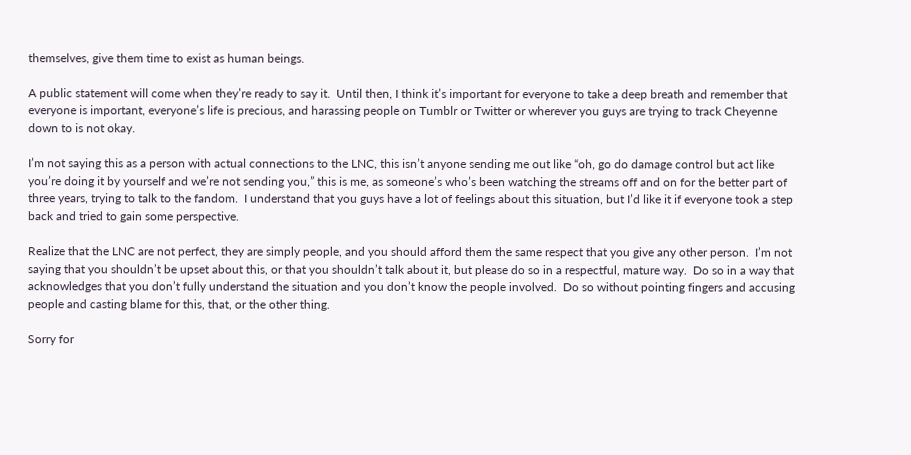themselves, give them time to exist as human beings.

A public statement will come when they’re ready to say it.  Until then, I think it’s important for everyone to take a deep breath and remember that everyone is important, everyone’s life is precious, and harassing people on Tumblr or Twitter or wherever you guys are trying to track Cheyenne down to is not okay.

I’m not saying this as a person with actual connections to the LNC, this isn’t anyone sending me out like “oh, go do damage control but act like you’re doing it by yourself and we’re not sending you,” this is me, as someone’s who’s been watching the streams off and on for the better part of three years, trying to talk to the fandom.  I understand that you guys have a lot of feelings about this situation, but I’d like it if everyone took a step back and tried to gain some perspective.

Realize that the LNC are not perfect, they are simply people, and you should afford them the same respect that you give any other person.  I’m not saying that you shouldn’t be upset about this, or that you shouldn’t talk about it, but please do so in a respectful, mature way.  Do so in a way that acknowledges that you don’t fully understand the situation and you don’t know the people involved.  Do so without pointing fingers and accusing people and casting blame for this, that, or the other thing.

Sorry for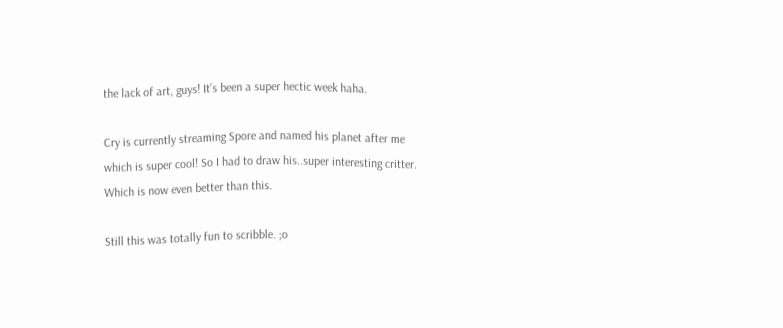the lack of art, guys! It’s been a super hectic week haha.

Cry is currently streaming Spore and named his planet after me which is super cool! So I had to draw his..super interesting critter. Which is now even better than this.

Still this was totally fun to scribble. ;o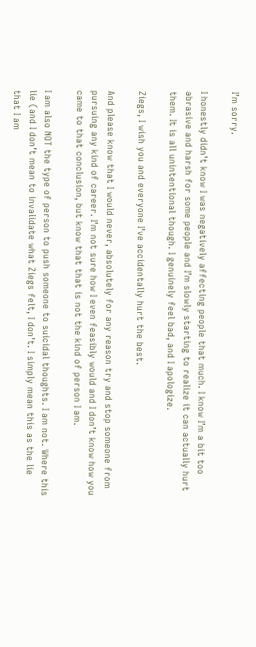I’m sorry.

I honestly didn’t know I was negatively affecting people that much. I know I’m a bit too abrasive and harsh for some people and I’m slowly starting to realize it can actually hurt them. It is all unintentional though. I genuinely feel bad, and I apologize.

Ziegs, I wish you and everyone I’ve accidentally hurt the best.

And please know that I would never, absolutely for any reason try and stop someone from pursuing any kind of career. I’m not sure how I even feasibly would and I don’t know how you came to that conclusion, but know that that is not the kind of person I am.

I am also NOT the type of person to push someone to suicidal thoughts. I am not. Where this lie (and I don’t mean to invalidate what Ziegs felt, I don’t. I simply mean this as the lie that I am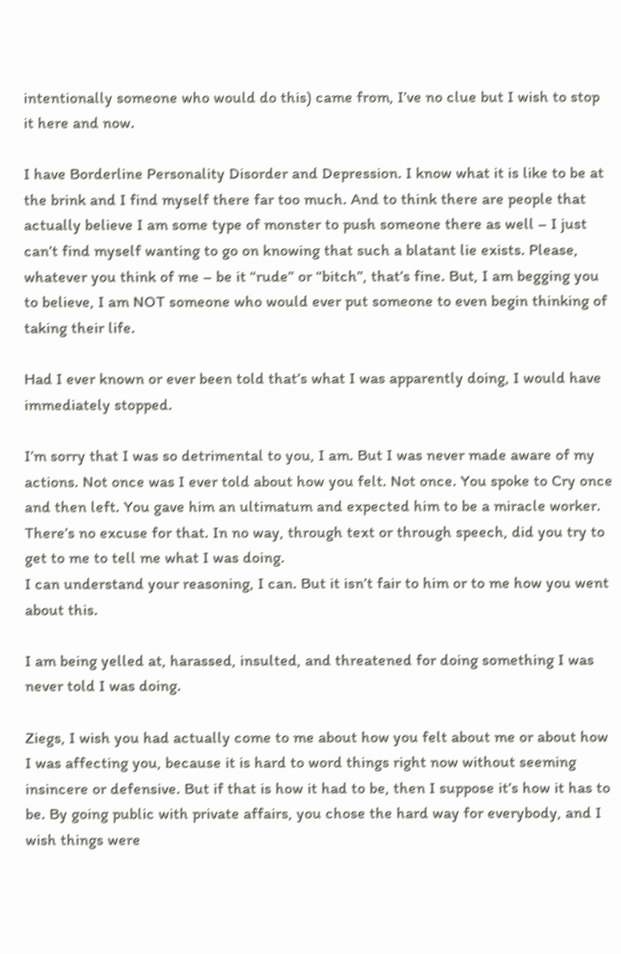intentionally someone who would do this) came from, I’ve no clue but I wish to stop it here and now.

I have Borderline Personality Disorder and Depression. I know what it is like to be at the brink and I find myself there far too much. And to think there are people that actually believe I am some type of monster to push someone there as well – I just can’t find myself wanting to go on knowing that such a blatant lie exists. Please, whatever you think of me – be it “rude” or “bitch”, that’s fine. But, I am begging you to believe, I am NOT someone who would ever put someone to even begin thinking of taking their life.

Had I ever known or ever been told that’s what I was apparently doing, I would have immediately stopped.

I’m sorry that I was so detrimental to you, I am. But I was never made aware of my actions. Not once was I ever told about how you felt. Not once. You spoke to Cry once and then left. You gave him an ultimatum and expected him to be a miracle worker. There’s no excuse for that. In no way, through text or through speech, did you try to get to me to tell me what I was doing.
I can understand your reasoning, I can. But it isn’t fair to him or to me how you went about this.

I am being yelled at, harassed, insulted, and threatened for doing something I was never told I was doing.

Ziegs, I wish you had actually come to me about how you felt about me or about how I was affecting you, because it is hard to word things right now without seeming insincere or defensive. But if that is how it had to be, then I suppose it’s how it has to be. By going public with private affairs, you chose the hard way for everybody, and I wish things were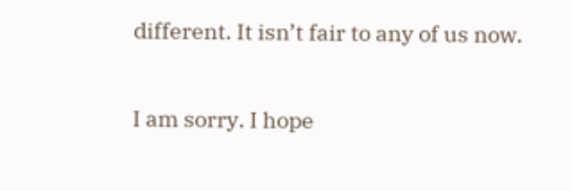different. It isn’t fair to any of us now.

I am sorry. I hope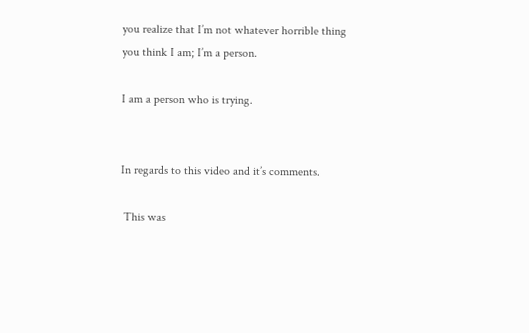you realize that I’m not whatever horrible thing you think I am; I’m a person.

I am a person who is trying.


In regards to this video and it’s comments.

 This was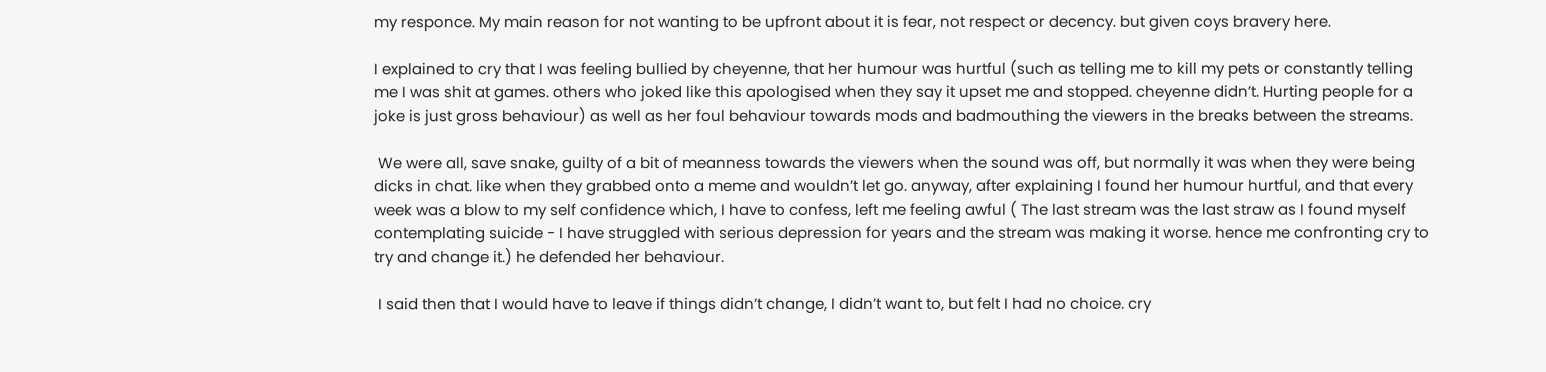my responce. My main reason for not wanting to be upfront about it is fear, not respect or decency. but given coys bravery here.

I explained to cry that I was feeling bullied by cheyenne, that her humour was hurtful (such as telling me to kill my pets or constantly telling me I was shit at games. others who joked like this apologised when they say it upset me and stopped. cheyenne didn’t. Hurting people for a joke is just gross behaviour) as well as her foul behaviour towards mods and badmouthing the viewers in the breaks between the streams.

 We were all, save snake, guilty of a bit of meanness towards the viewers when the sound was off, but normally it was when they were being dicks in chat. like when they grabbed onto a meme and wouldn’t let go. anyway, after explaining I found her humour hurtful, and that every week was a blow to my self confidence which, I have to confess, left me feeling awful ( The last stream was the last straw as I found myself contemplating suicide - I have struggled with serious depression for years and the stream was making it worse. hence me confronting cry to try and change it.) he defended her behaviour.

 I said then that I would have to leave if things didn’t change, I didn’t want to, but felt I had no choice. cry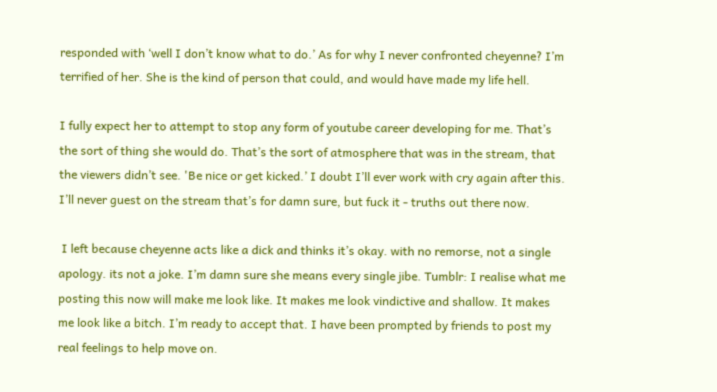responded with ‘well I don’t know what to do.’ As for why I never confronted cheyenne? I’m terrified of her. She is the kind of person that could, and would have made my life hell.

I fully expect her to attempt to stop any form of youtube career developing for me. That’s the sort of thing she would do. That’s the sort of atmosphere that was in the stream, that the viewers didn’t see. 'Be nice or get kicked.’ I doubt I’ll ever work with cry again after this. I’ll never guest on the stream that’s for damn sure, but fuck it - truths out there now.

 I left because cheyenne acts like a dick and thinks it’s okay. with no remorse, not a single apology. its not a joke. I’m damn sure she means every single jibe. Tumblr: I realise what me posting this now will make me look like. It makes me look vindictive and shallow. It makes me look like a bitch. I’m ready to accept that. I have been prompted by friends to post my real feelings to help move on.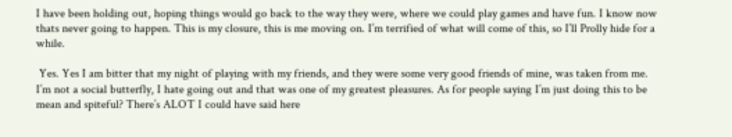I have been holding out, hoping things would go back to the way they were, where we could play games and have fun. I know now thats never going to happen. This is my closure, this is me moving on. I’m terrified of what will come of this, so I’ll Prolly hide for a while.

 Yes. Yes I am bitter that my night of playing with my friends, and they were some very good friends of mine, was taken from me. I’m not a social butterfly, I hate going out and that was one of my greatest pleasures. As for people saying I’m just doing this to be mean and spiteful? There’s ALOT I could have said here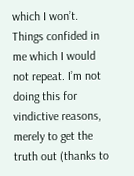which I won’t. Things confided in me which I would not repeat. I’m not doing this for vindictive reasons, merely to get the truth out (thanks to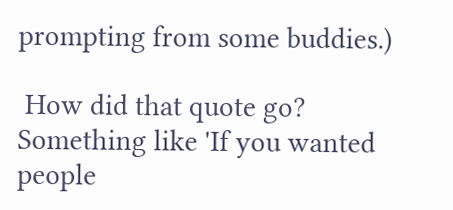prompting from some buddies.)

 How did that quote go? Something like 'If you wanted people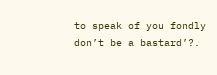to speak of you fondly don’t be a bastard’?.